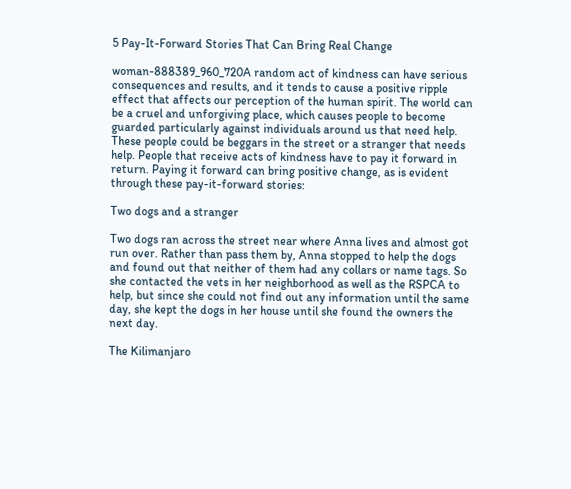5 Pay-It-Forward Stories That Can Bring Real Change

woman-888389_960_720A random act of kindness can have serious consequences and results, and it tends to cause a positive ripple effect that affects our perception of the human spirit. The world can be a cruel and unforgiving place, which causes people to become guarded particularly against individuals around us that need help. These people could be beggars in the street or a stranger that needs help. People that receive acts of kindness have to pay it forward in return. Paying it forward can bring positive change, as is evident through these pay-it-forward stories:

Two dogs and a stranger

Two dogs ran across the street near where Anna lives and almost got run over. Rather than pass them by, Anna stopped to help the dogs and found out that neither of them had any collars or name tags. So she contacted the vets in her neighborhood as well as the RSPCA to help, but since she could not find out any information until the same day, she kept the dogs in her house until she found the owners the next day.

The Kilimanjaro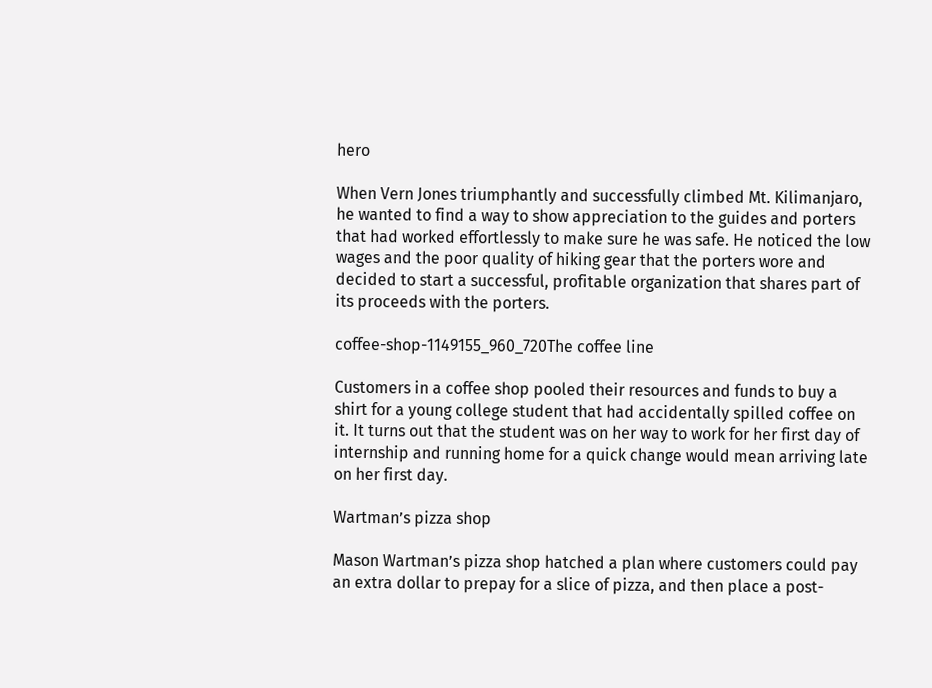hero

When Vern Jones triumphantly and successfully climbed Mt. Kilimanjaro, he wanted to find a way to show appreciation to the guides and porters that had worked effortlessly to make sure he was safe. He noticed the low wages and the poor quality of hiking gear that the porters wore and decided to start a successful, profitable organization that shares part of its proceeds with the porters.

coffee-shop-1149155_960_720The coffee line

Customers in a coffee shop pooled their resources and funds to buy a shirt for a young college student that had accidentally spilled coffee on it. It turns out that the student was on her way to work for her first day of internship and running home for a quick change would mean arriving late on her first day.

Wartman’s pizza shop

Mason Wartman’s pizza shop hatched a plan where customers could pay an extra dollar to prepay for a slice of pizza, and then place a post-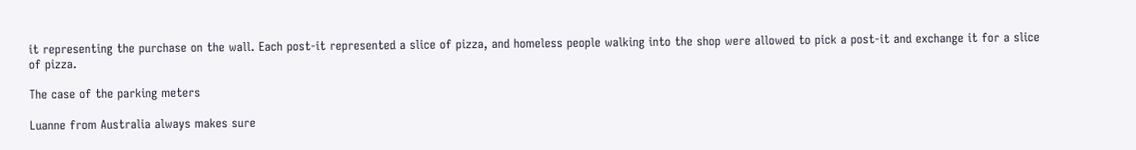it representing the purchase on the wall. Each post-it represented a slice of pizza, and homeless people walking into the shop were allowed to pick a post-it and exchange it for a slice of pizza.

The case of the parking meters

Luanne from Australia always makes sure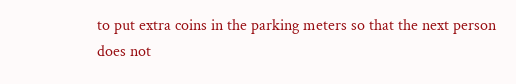to put extra coins in the parking meters so that the next person does not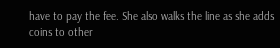have to pay the fee. She also walks the line as she adds coins to other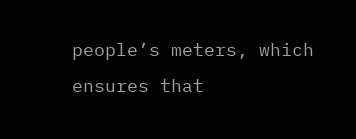people’s meters, which ensures that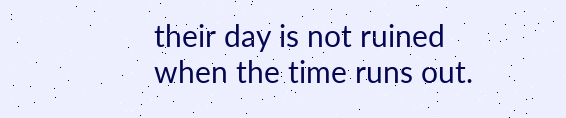their day is not ruined when the time runs out.